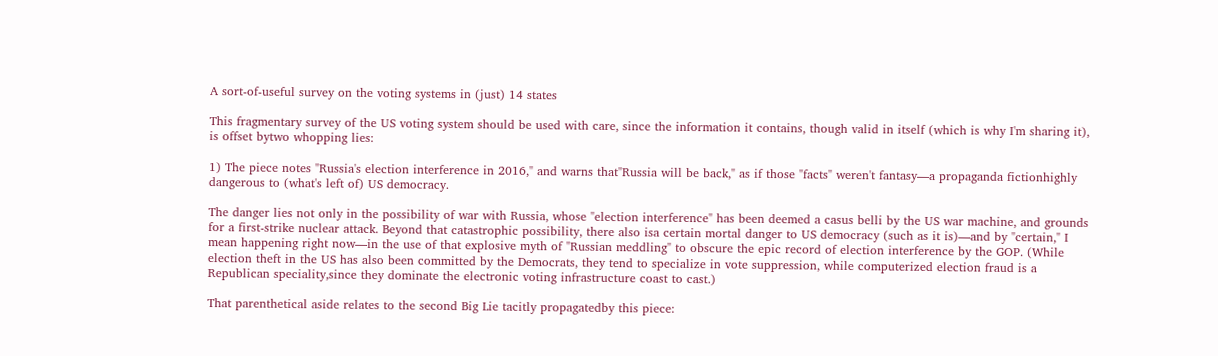A sort-of-useful survey on the voting systems in (just) 14 states

This fragmentary survey of the US voting system should be used with care, since the information it contains, though valid in itself (which is why I'm sharing it), is offset bytwo whopping lies:

1) The piece notes "Russia's election interference in 2016," and warns that"Russia will be back," as if those "facts" weren't fantasy—a propaganda fictionhighly dangerous to (what's left of) US democracy.

The danger lies not only in the possibility of war with Russia, whose "election interference" has been deemed a casus belli by the US war machine, and grounds for a first-strike nuclear attack. Beyond that catastrophic possibility, there also isa certain mortal danger to US democracy (such as it is)—and by "certain," I mean happening right now—in the use of that explosive myth of "Russian meddling" to obscure the epic record of election interference by the GOP. (While election theft in the US has also been committed by the Democrats, they tend to specialize in vote suppression, while computerized election fraud is a Republican speciality,since they dominate the electronic voting infrastructure coast to cast.)

That parenthetical aside relates to the second Big Lie tacitly propagatedby this piece: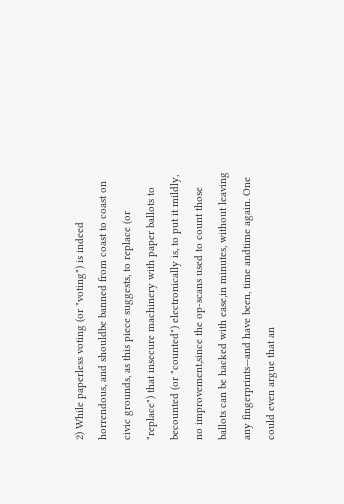2) While paperless voting (or "voting") is indeed horrendous, and shouldbe banned from coast to coast on civic grounds, as this piece suggests, to replace (or "replace") that insecure machinery with paper ballots to becounted (or "counted") electronically is, to put it mildly, no improvement,since the op-scans used to count those ballots can be hacked with ease,in minutes, without leaving any fingerprints—and have been, time andtime again. One could even argue that an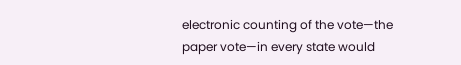electronic counting of the vote—the paper vote—in every state would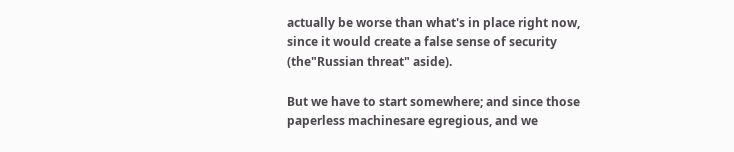actually be worse than what's in place right now, since it would create a false sense of security (the"Russian threat" aside).

But we have to start somewhere; and since those paperless machinesare egregious, and we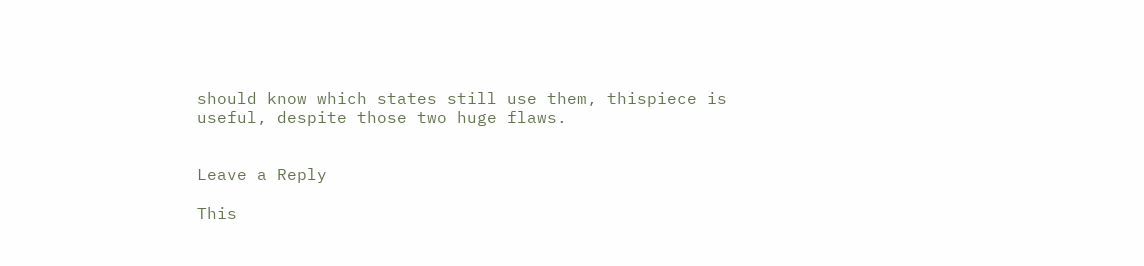should know which states still use them, thispiece is useful, despite those two huge flaws.


Leave a Reply

This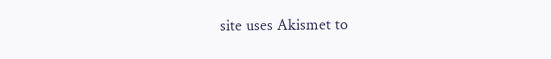site uses Akismet to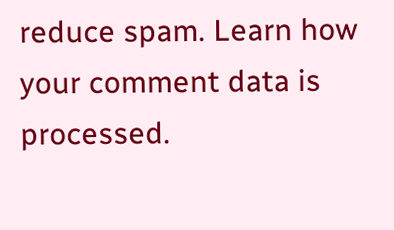reduce spam. Learn how your comment data is processed.